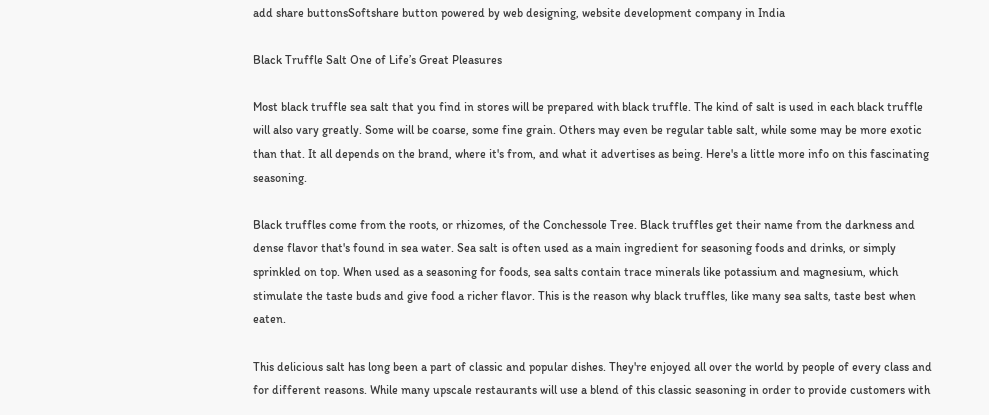add share buttonsSoftshare button powered by web designing, website development company in India

Black Truffle Salt One of Life’s Great Pleasures

Most black truffle sea salt that you find in stores will be prepared with black truffle. The kind of salt is used in each black truffle will also vary greatly. Some will be coarse, some fine grain. Others may even be regular table salt, while some may be more exotic than that. It all depends on the brand, where it's from, and what it advertises as being. Here's a little more info on this fascinating seasoning.

Black truffles come from the roots, or rhizomes, of the Conchessole Tree. Black truffles get their name from the darkness and dense flavor that's found in sea water. Sea salt is often used as a main ingredient for seasoning foods and drinks, or simply sprinkled on top. When used as a seasoning for foods, sea salts contain trace minerals like potassium and magnesium, which stimulate the taste buds and give food a richer flavor. This is the reason why black truffles, like many sea salts, taste best when eaten.

This delicious salt has long been a part of classic and popular dishes. They're enjoyed all over the world by people of every class and for different reasons. While many upscale restaurants will use a blend of this classic seasoning in order to provide customers with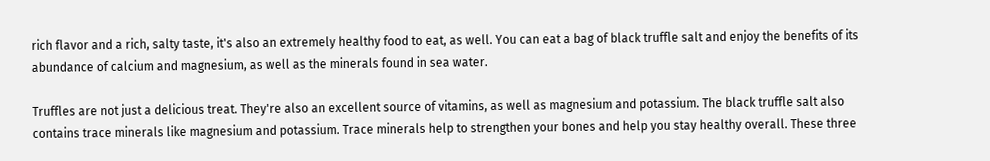rich flavor and a rich, salty taste, it's also an extremely healthy food to eat, as well. You can eat a bag of black truffle salt and enjoy the benefits of its abundance of calcium and magnesium, as well as the minerals found in sea water.

Truffles are not just a delicious treat. They're also an excellent source of vitamins, as well as magnesium and potassium. The black truffle salt also contains trace minerals like magnesium and potassium. Trace minerals help to strengthen your bones and help you stay healthy overall. These three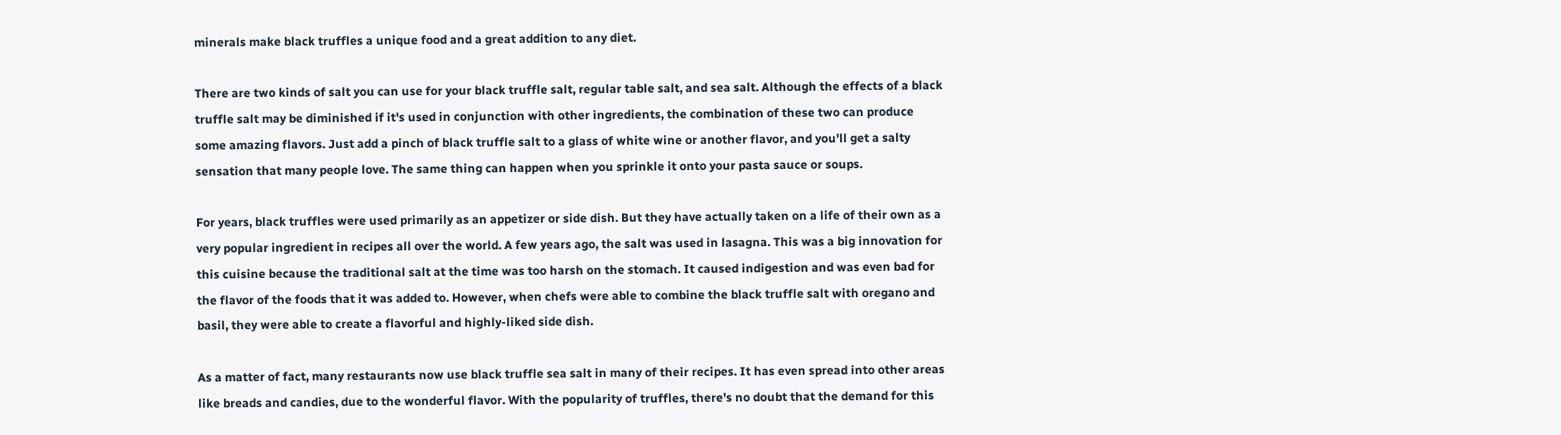minerals make black truffles a unique food and a great addition to any diet.

There are two kinds of salt you can use for your black truffle salt, regular table salt, and sea salt. Although the effects of a black truffle salt may be diminished if it's used in conjunction with other ingredients, the combination of these two can produce some amazing flavors. Just add a pinch of black truffle salt to a glass of white wine or another flavor, and you'll get a salty sensation that many people love. The same thing can happen when you sprinkle it onto your pasta sauce or soups.

For years, black truffles were used primarily as an appetizer or side dish. But they have actually taken on a life of their own as a very popular ingredient in recipes all over the world. A few years ago, the salt was used in lasagna. This was a big innovation for this cuisine because the traditional salt at the time was too harsh on the stomach. It caused indigestion and was even bad for the flavor of the foods that it was added to. However, when chefs were able to combine the black truffle salt with oregano and basil, they were able to create a flavorful and highly-liked side dish.

As a matter of fact, many restaurants now use black truffle sea salt in many of their recipes. It has even spread into other areas like breads and candies, due to the wonderful flavor. With the popularity of truffles, there's no doubt that the demand for this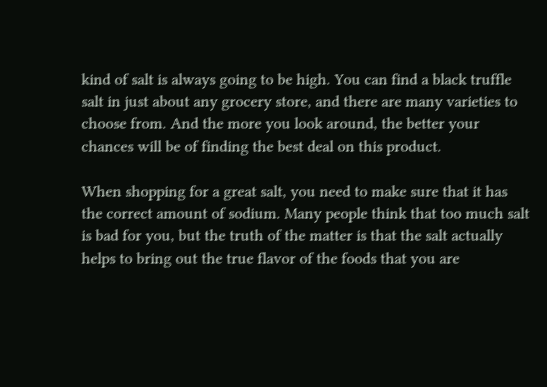kind of salt is always going to be high. You can find a black truffle salt in just about any grocery store, and there are many varieties to choose from. And the more you look around, the better your chances will be of finding the best deal on this product.

When shopping for a great salt, you need to make sure that it has the correct amount of sodium. Many people think that too much salt is bad for you, but the truth of the matter is that the salt actually helps to bring out the true flavor of the foods that you are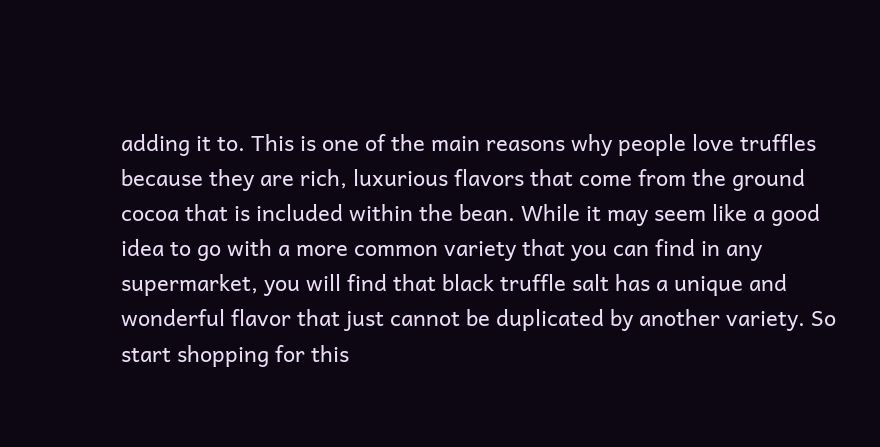adding it to. This is one of the main reasons why people love truffles because they are rich, luxurious flavors that come from the ground cocoa that is included within the bean. While it may seem like a good idea to go with a more common variety that you can find in any supermarket, you will find that black truffle salt has a unique and wonderful flavor that just cannot be duplicated by another variety. So start shopping for this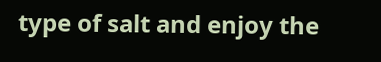type of salt and enjoy the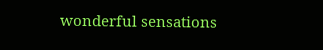wonderful sensations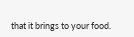that it brings to your food.